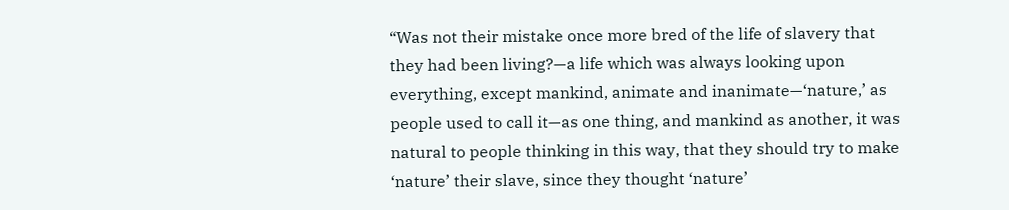“Was not their mistake once more bred of the life of slavery that they had been living?—a life which was always looking upon everything, except mankind, animate and inanimate—‘nature,’ as people used to call it—as one thing, and mankind as another, it was natural to people thinking in this way, that they should try to make ‘nature’ their slave, since they thought ‘nature’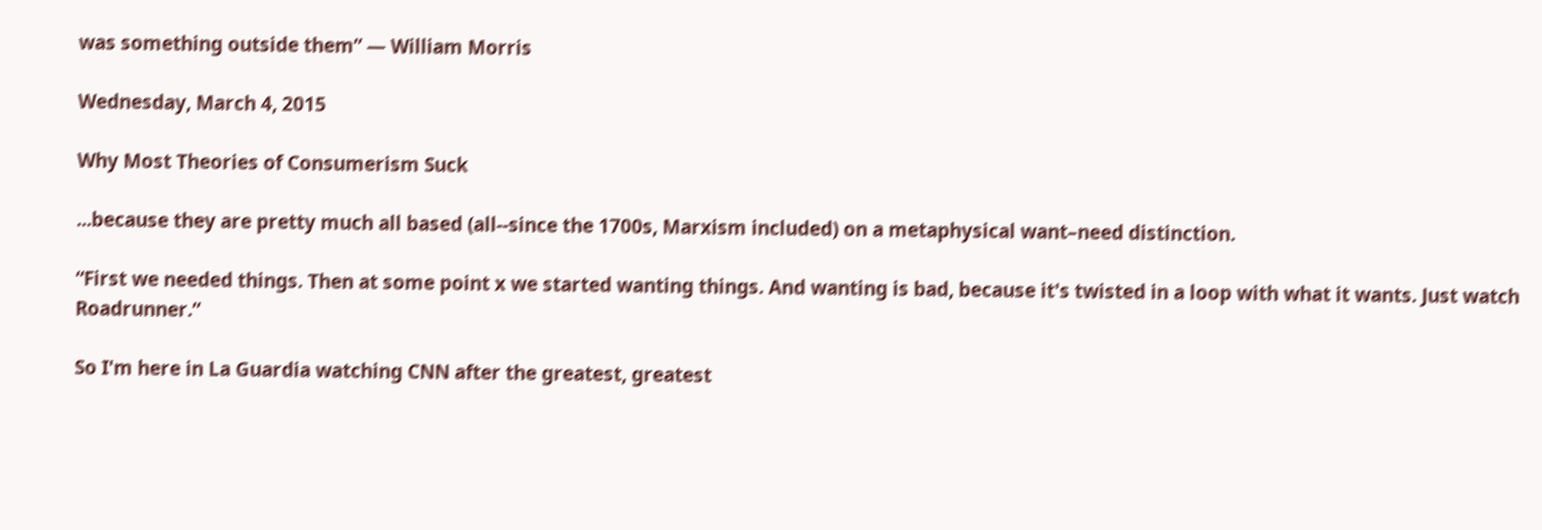was something outside them” — William Morris

Wednesday, March 4, 2015

Why Most Theories of Consumerism Suck

...because they are pretty much all based (all--since the 1700s, Marxism included) on a metaphysical want–need distinction.

“First we needed things. Then at some point x we started wanting things. And wanting is bad, because it's twisted in a loop with what it wants. Just watch Roadrunner.”

So I'm here in La Guardia watching CNN after the greatest, greatest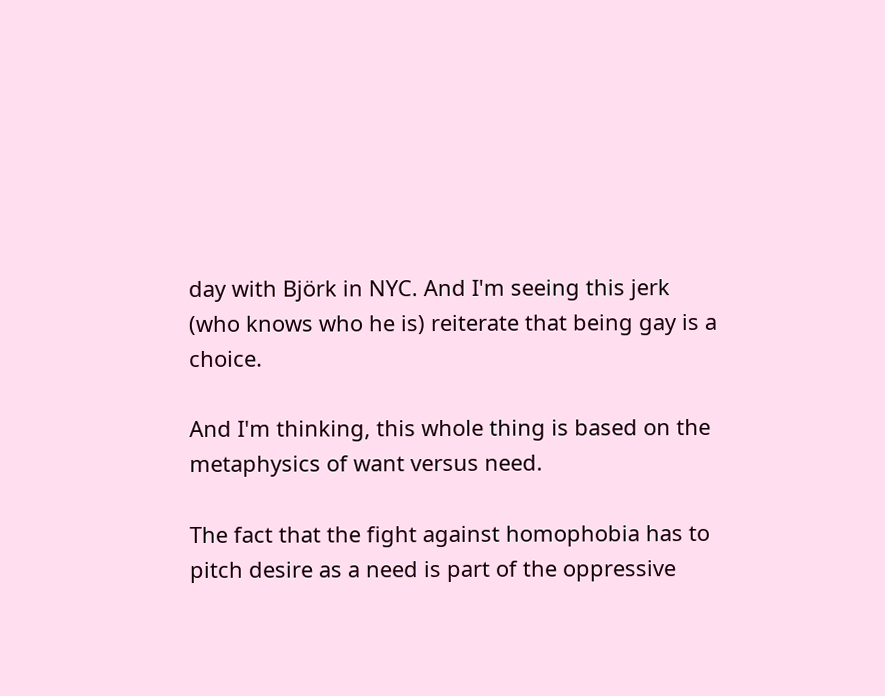day with Björk in NYC. And I'm seeing this jerk (who knows who he is) reiterate that being gay is a choice.

And I'm thinking, this whole thing is based on the metaphysics of want versus need.

The fact that the fight against homophobia has to pitch desire as a need is part of the oppressive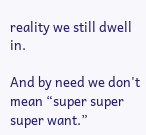reality we still dwell in.

And by need we don't mean “super super super want.”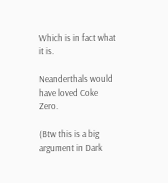Which is in fact what it is.

Neanderthals would have loved Coke Zero.

(Btw this is a big argument in Dark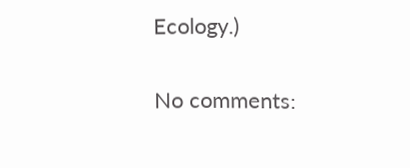Ecology.)

No comments: